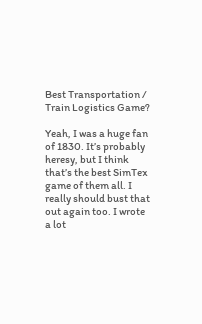Best Transportation / Train Logistics Game?

Yeah, I was a huge fan of 1830. It’s probably heresy, but I think that’s the best SimTex game of them all. I really should bust that out again too. I wrote a lot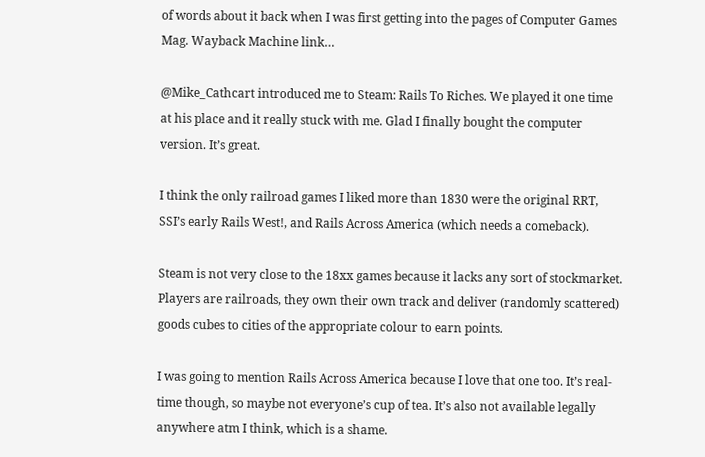of words about it back when I was first getting into the pages of Computer Games Mag. Wayback Machine link…

@Mike_Cathcart introduced me to Steam: Rails To Riches. We played it one time at his place and it really stuck with me. Glad I finally bought the computer version. It’s great.

I think the only railroad games I liked more than 1830 were the original RRT, SSI’s early Rails West!, and Rails Across America (which needs a comeback).

Steam is not very close to the 18xx games because it lacks any sort of stockmarket. Players are railroads, they own their own track and deliver (randomly scattered) goods cubes to cities of the appropriate colour to earn points.

I was going to mention Rails Across America because I love that one too. It’s real-time though, so maybe not everyone’s cup of tea. It’s also not available legally anywhere atm I think, which is a shame.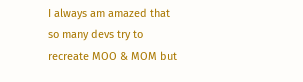I always am amazed that so many devs try to recreate MOO & MOM but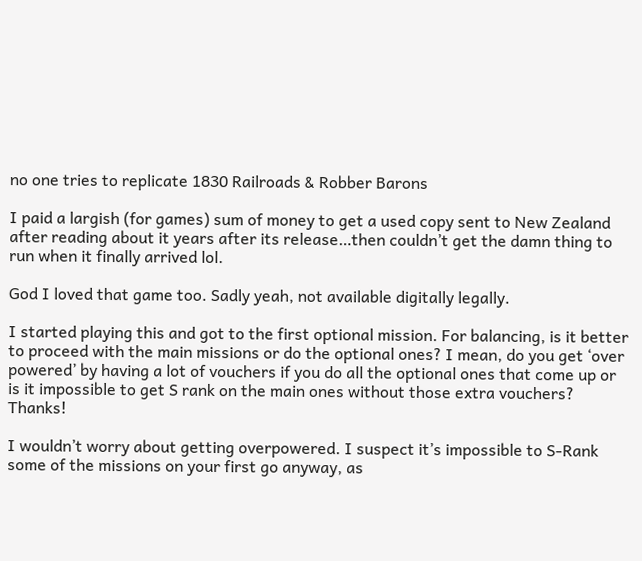no one tries to replicate 1830 Railroads & Robber Barons

I paid a largish (for games) sum of money to get a used copy sent to New Zealand after reading about it years after its release…then couldn’t get the damn thing to run when it finally arrived lol.

God I loved that game too. Sadly yeah, not available digitally legally.

I started playing this and got to the first optional mission. For balancing, is it better to proceed with the main missions or do the optional ones? I mean, do you get ‘over powered’ by having a lot of vouchers if you do all the optional ones that come up or is it impossible to get S rank on the main ones without those extra vouchers? Thanks!

I wouldn’t worry about getting overpowered. I suspect it’s impossible to S-Rank some of the missions on your first go anyway, as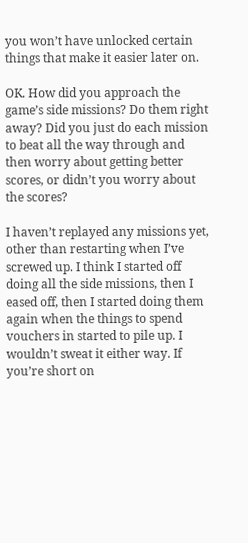you won’t have unlocked certain things that make it easier later on.

OK. How did you approach the game’s side missions? Do them right away? Did you just do each mission to beat all the way through and then worry about getting better scores, or didn’t you worry about the scores?

I haven’t replayed any missions yet, other than restarting when I’ve screwed up. I think I started off doing all the side missions, then I eased off, then I started doing them again when the things to spend vouchers in started to pile up. I wouldn’t sweat it either way. If you’re short on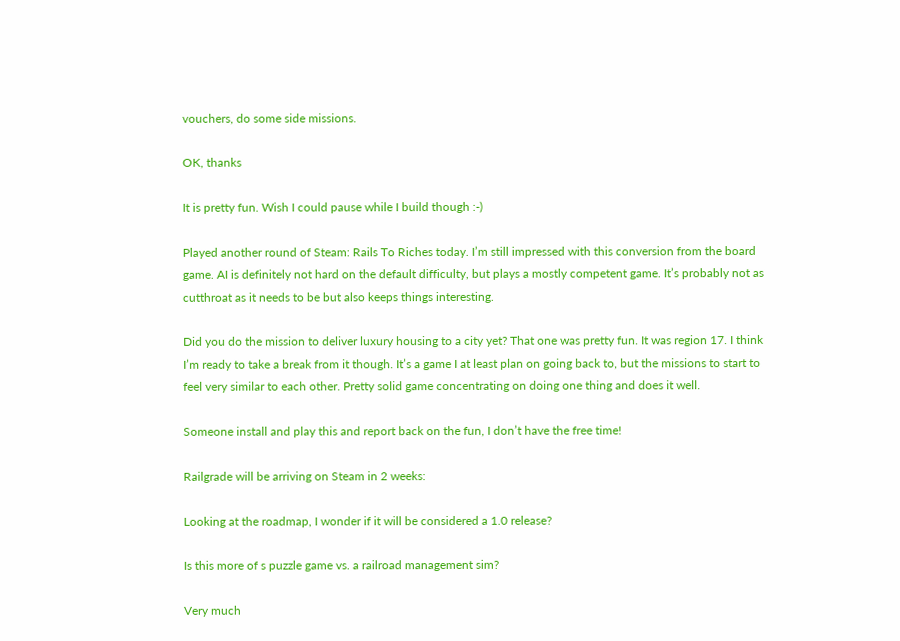vouchers, do some side missions.

OK, thanks

It is pretty fun. Wish I could pause while I build though :-)

Played another round of Steam: Rails To Riches today. I’m still impressed with this conversion from the board game. AI is definitely not hard on the default difficulty, but plays a mostly competent game. It’s probably not as cutthroat as it needs to be but also keeps things interesting.

Did you do the mission to deliver luxury housing to a city yet? That one was pretty fun. It was region 17. I think I’m ready to take a break from it though. It’s a game I at least plan on going back to, but the missions to start to feel very similar to each other. Pretty solid game concentrating on doing one thing and does it well.

Someone install and play this and report back on the fun, I don’t have the free time!

Railgrade will be arriving on Steam in 2 weeks:

Looking at the roadmap, I wonder if it will be considered a 1.0 release?

Is this more of s puzzle game vs. a railroad management sim?

Very much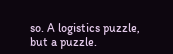so. A logistics puzzle, but a puzzle.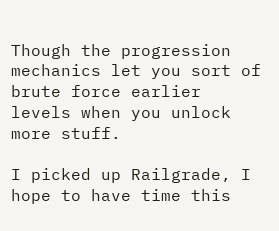Though the progression mechanics let you sort of brute force earlier levels when you unlock more stuff.

I picked up Railgrade, I hope to have time this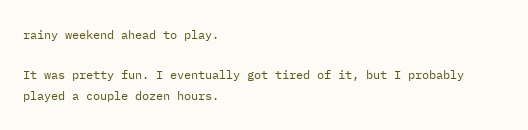rainy weekend ahead to play.

It was pretty fun. I eventually got tired of it, but I probably played a couple dozen hours.